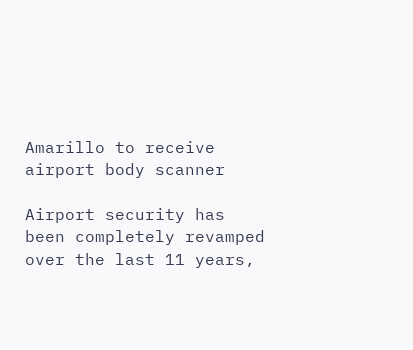Amarillo to receive airport body scanner

Airport security has been completely revamped over the last 11 years,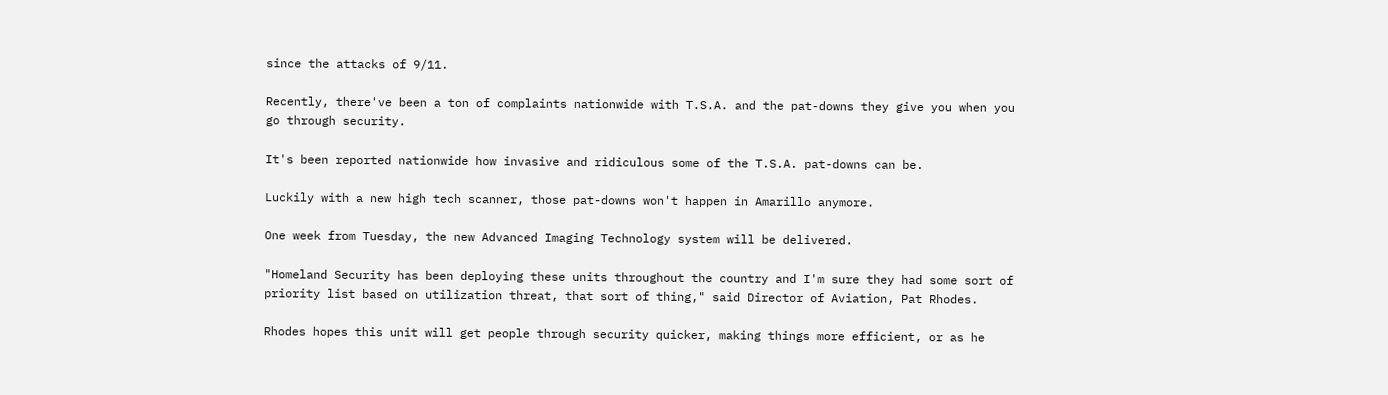since the attacks of 9/11.

Recently, there've been a ton of complaints nationwide with T.S.A. and the pat-downs they give you when you go through security.

It's been reported nationwide how invasive and ridiculous some of the T.S.A. pat-downs can be.

Luckily with a new high tech scanner, those pat-downs won't happen in Amarillo anymore.

One week from Tuesday, the new Advanced Imaging Technology system will be delivered.

"Homeland Security has been deploying these units throughout the country and I'm sure they had some sort of priority list based on utilization threat, that sort of thing," said Director of Aviation, Pat Rhodes.

Rhodes hopes this unit will get people through security quicker, making things more efficient, or as he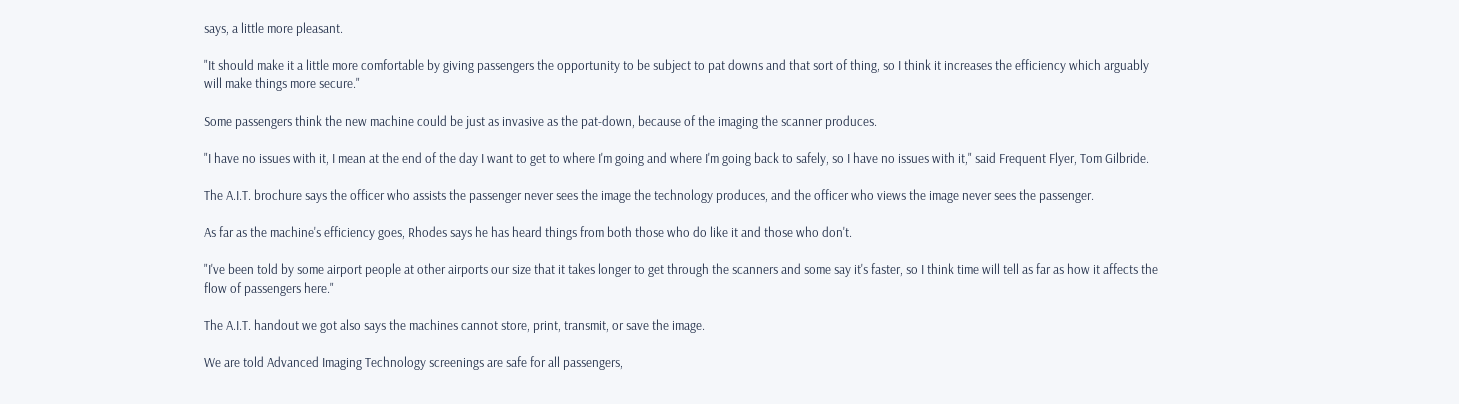says, a little more pleasant.

"It should make it a little more comfortable by giving passengers the opportunity to be subject to pat downs and that sort of thing, so I think it increases the efficiency which arguably will make things more secure."

Some passengers think the new machine could be just as invasive as the pat-down, because of the imaging the scanner produces.

"I have no issues with it, I mean at the end of the day I want to get to where I'm going and where I'm going back to safely, so I have no issues with it," said Frequent Flyer, Tom Gilbride.

The A.I.T. brochure says the officer who assists the passenger never sees the image the technology produces, and the officer who views the image never sees the passenger.

As far as the machine's efficiency goes, Rhodes says he has heard things from both those who do like it and those who don't.

"I've been told by some airport people at other airports our size that it takes longer to get through the scanners and some say it's faster, so I think time will tell as far as how it affects the flow of passengers here."

The A.I.T. handout we got also says the machines cannot store, print, transmit, or save the image.

We are told Advanced Imaging Technology screenings are safe for all passengers,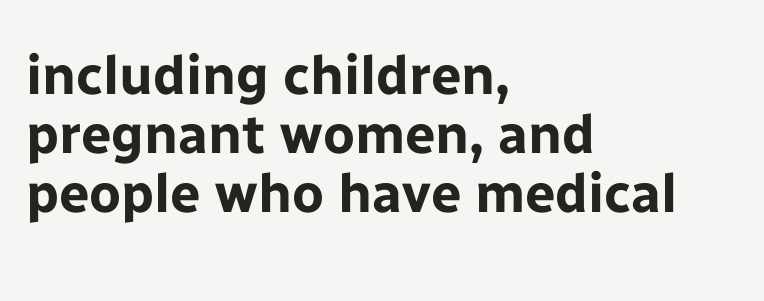including children, pregnant women, and people who have medical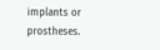implants or prostheses.